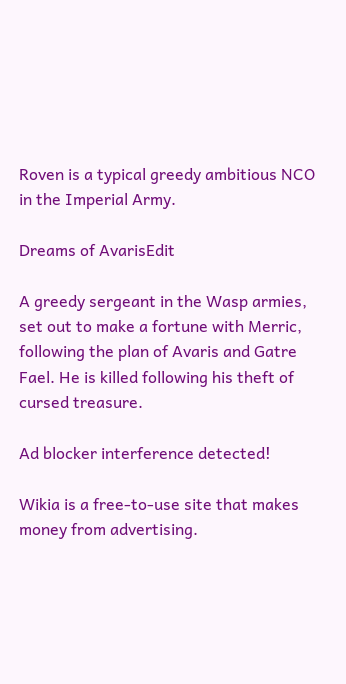Roven is a typical greedy ambitious NCO in the Imperial Army.

Dreams of AvarisEdit

A greedy sergeant in the Wasp armies, set out to make a fortune with Merric, following the plan of Avaris and Gatre Fael. He is killed following his theft of cursed treasure.

Ad blocker interference detected!

Wikia is a free-to-use site that makes money from advertising.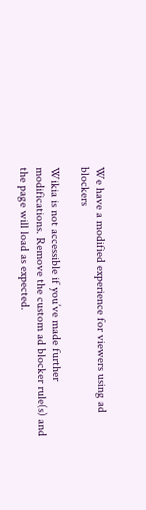We have a modified experience for viewers using ad blockers

Wikia is not accessible if you’ve made further modifications. Remove the custom ad blocker rule(s) and the page will load as expected.